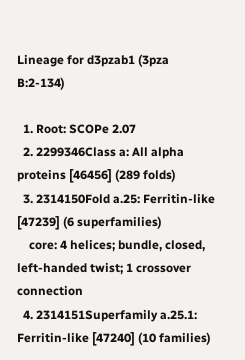Lineage for d3pzab1 (3pza B:2-134)

  1. Root: SCOPe 2.07
  2. 2299346Class a: All alpha proteins [46456] (289 folds)
  3. 2314150Fold a.25: Ferritin-like [47239] (6 superfamilies)
    core: 4 helices; bundle, closed, left-handed twist; 1 crossover connection
  4. 2314151Superfamily a.25.1: Ferritin-like [47240] (10 families)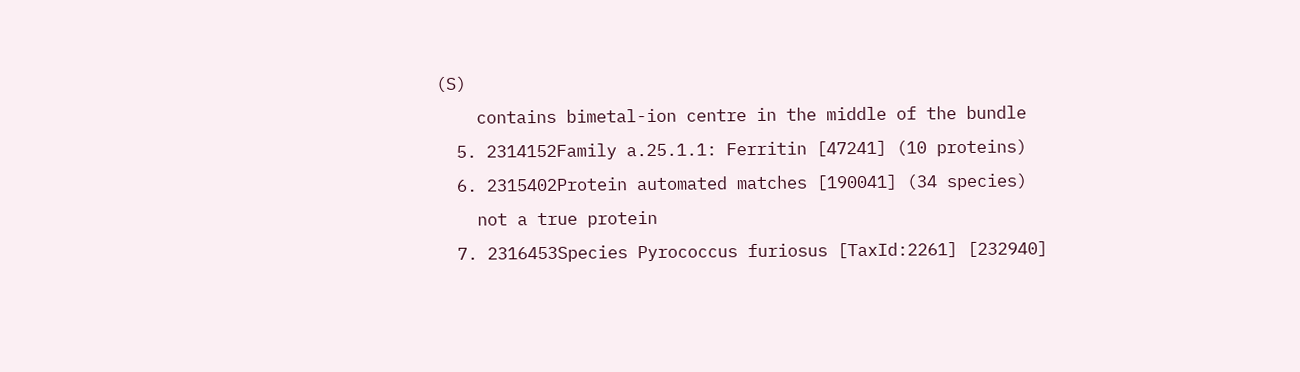(S)
    contains bimetal-ion centre in the middle of the bundle
  5. 2314152Family a.25.1.1: Ferritin [47241] (10 proteins)
  6. 2315402Protein automated matches [190041] (34 species)
    not a true protein
  7. 2316453Species Pyrococcus furiosus [TaxId:2261] [232940]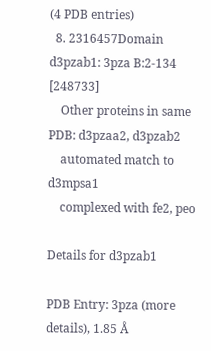(4 PDB entries)
  8. 2316457Domain d3pzab1: 3pza B:2-134 [248733]
    Other proteins in same PDB: d3pzaa2, d3pzab2
    automated match to d3mpsa1
    complexed with fe2, peo

Details for d3pzab1

PDB Entry: 3pza (more details), 1.85 Å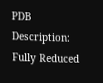PDB Description: Fully Reduced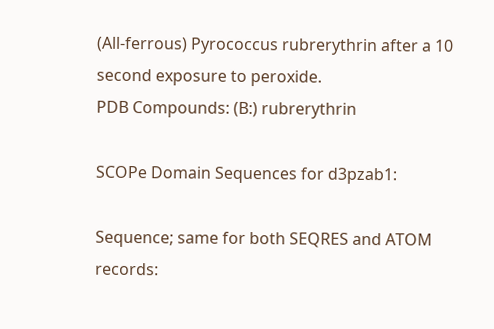(All-ferrous) Pyrococcus rubrerythrin after a 10 second exposure to peroxide.
PDB Compounds: (B:) rubrerythrin

SCOPe Domain Sequences for d3pzab1:

Sequence; same for both SEQRES and ATOM records: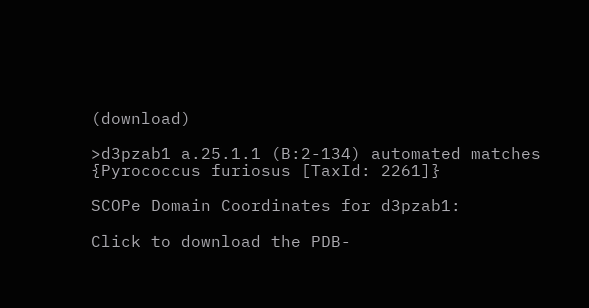(download)

>d3pzab1 a.25.1.1 (B:2-134) automated matches {Pyrococcus furiosus [TaxId: 2261]}

SCOPe Domain Coordinates for d3pzab1:

Click to download the PDB-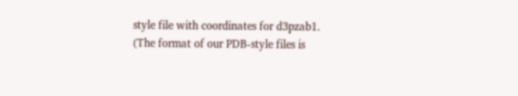style file with coordinates for d3pzab1.
(The format of our PDB-style files is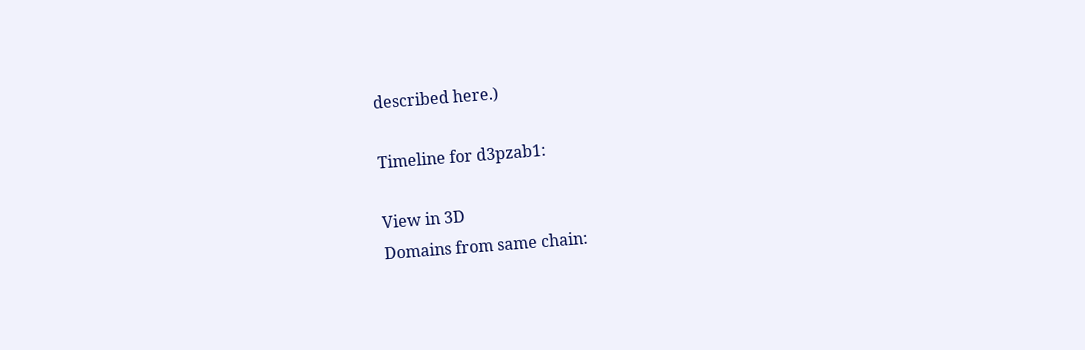described here.)

Timeline for d3pzab1:

View in 3D
Domains from same chain: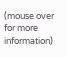(mouse over for more information)